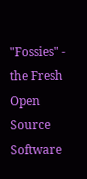"Fossies" - the Fresh Open Source Software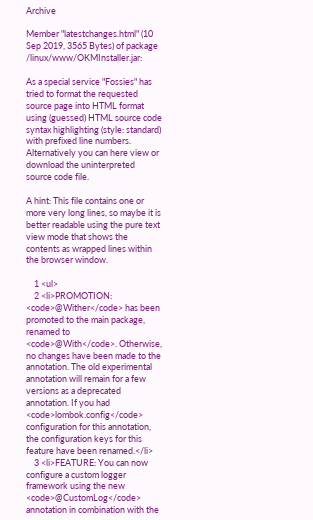Archive

Member "latestchanges.html" (10 Sep 2019, 3565 Bytes) of package /linux/www/OKMInstaller.jar:

As a special service "Fossies" has tried to format the requested source page into HTML format using (guessed) HTML source code syntax highlighting (style: standard) with prefixed line numbers. Alternatively you can here view or download the uninterpreted source code file.

A hint: This file contains one or more very long lines, so maybe it is better readable using the pure text view mode that shows the contents as wrapped lines within the browser window.

    1 <ul>
    2 <li>PROMOTION: <code>@Wither</code> has been promoted to the main package, renamed to <code>@With</code>. Otherwise, no changes have been made to the annotation. The old experimental annotation will remain for a few versions as a deprecated annotation. If you had <code>lombok.config</code> configuration for this annotation, the configuration keys for this feature have been renamed.</li>
    3 <li>FEATURE: You can now configure a custom logger framework using the new <code>@CustomLog</code> annotation in combination with the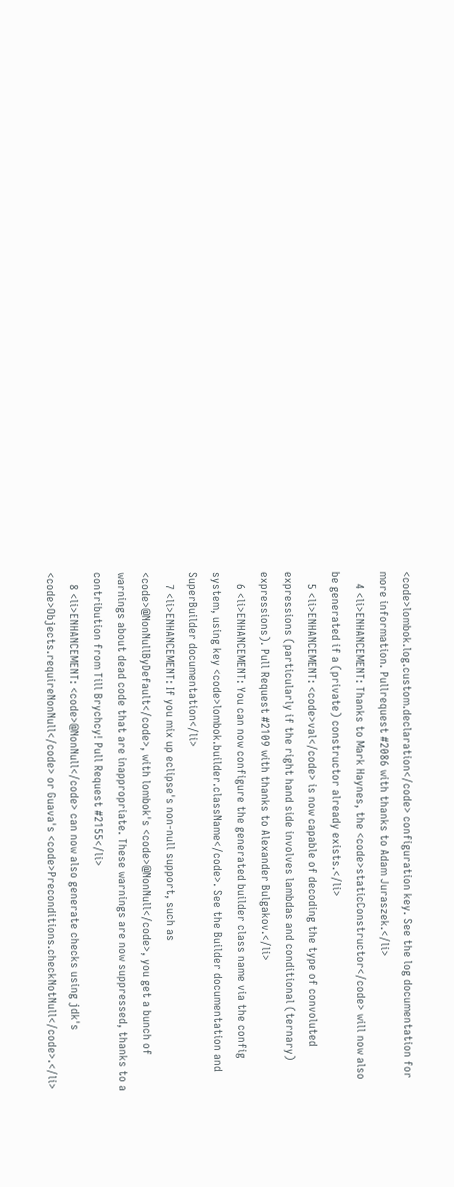<code>lombok.log.custom.declaration</code> configuration key. See the log documentation for more information. Pullrequest #2086 with thanks to Adam Juraszek.</li>
    4 <li>ENHANCEMENT: Thanks to Mark Haynes, the <code>staticConstructor</code> will now also be generated if a (private) constructor already exists.</li>
    5 <li>ENHANCEMENT: <code>val</code> is now capable of decoding the type of convoluted expressions (particularly if the right hand side involves lambdas and conditional (ternary) expressions). Pull Request #2109 with thanks to Alexander Bulgakov.</li>
    6 <li>ENHANCEMENT: You can now configure the generated builder class name via the config system, using key <code>lombok.builder.className</code>. See the Builder documentation and SuperBuilder documentation</li>
    7 <li>ENHANCEMENT: If you mix up eclipse's non-null support, such as <code>@NonNullByDefault</code>, with lombok's <code>@NonNull</code>, you get a bunch of warnings about dead code that are inappropriate. These warnings are now suppressed, thanks to a contribution from Till Brychcy! Pull Request #2155</li>
    8 <li>ENHANCEMENT: <code>@NonNull</code> can now also generate checks using jdk's <code>Objects.requireNonNull</code> or Guava's <code>Preconditions.checkNotNull</code>.</li>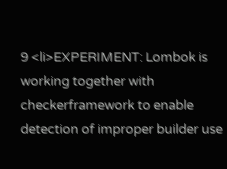9 <li>EXPERIMENT: Lombok is working together with checkerframework to enable detection of improper builder use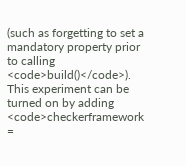(such as forgetting to set a mandatory property prior to calling <code>build()</code>). This experiment can be turned on by adding <code>checkerframework =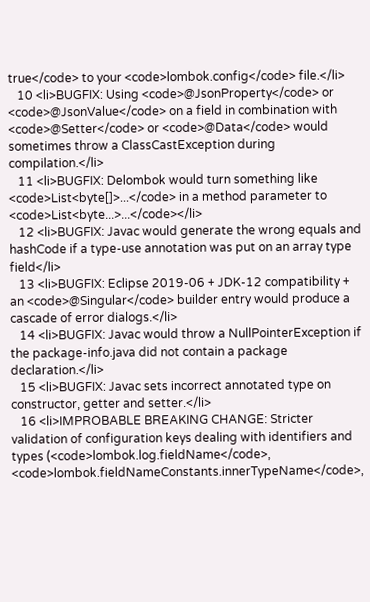true</code> to your <code>lombok.config</code> file.</li>
   10 <li>BUGFIX: Using <code>@JsonProperty</code> or <code>@JsonValue</code> on a field in combination with <code>@Setter</code> or <code>@Data</code> would sometimes throw a ClassCastException during compilation.</li>
   11 <li>BUGFIX: Delombok would turn something like <code>List<byte[]>...</code> in a method parameter to <code>List<byte...>...</code></li>
   12 <li>BUGFIX: Javac would generate the wrong equals and hashCode if a type-use annotation was put on an array type field</li>
   13 <li>BUGFIX: Eclipse 2019-06 + JDK-12 compatibility + an <code>@Singular</code> builder entry would produce a cascade of error dialogs.</li>
   14 <li>BUGFIX: Javac would throw a NullPointerException if the package-info.java did not contain a package declaration.</li>
   15 <li>BUGFIX: Javac sets incorrect annotated type on constructor, getter and setter.</li>
   16 <li>IMPROBABLE BREAKING CHANGE: Stricter validation of configuration keys dealing with identifiers and types (<code>lombok.log.fieldName</code>, <code>lombok.fieldNameConstants.innerTypeName</code>,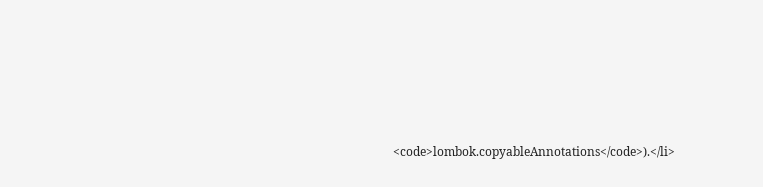<code>lombok.copyableAnnotations</code>).</li>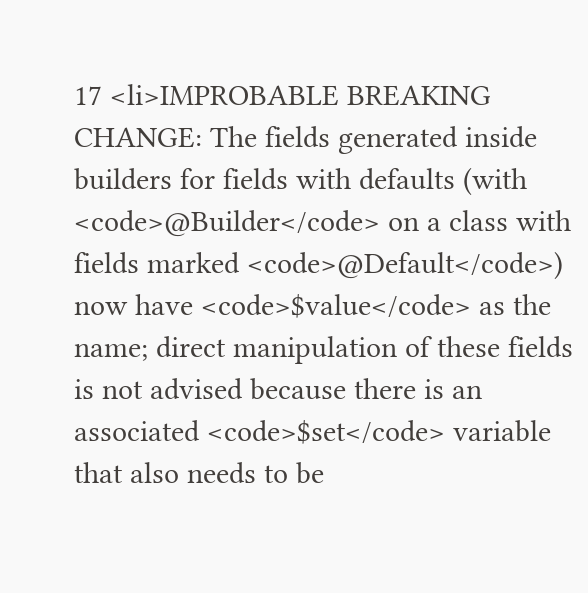17 <li>IMPROBABLE BREAKING CHANGE: The fields generated inside builders for fields with defaults (with <code>@Builder</code> on a class with fields marked <code>@Default</code>) now have <code>$value</code> as the name; direct manipulation of these fields is not advised because there is an associated <code>$set</code> variable that also needs to be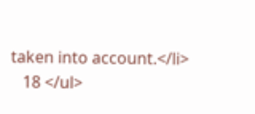taken into account.</li>
   18 </ul>